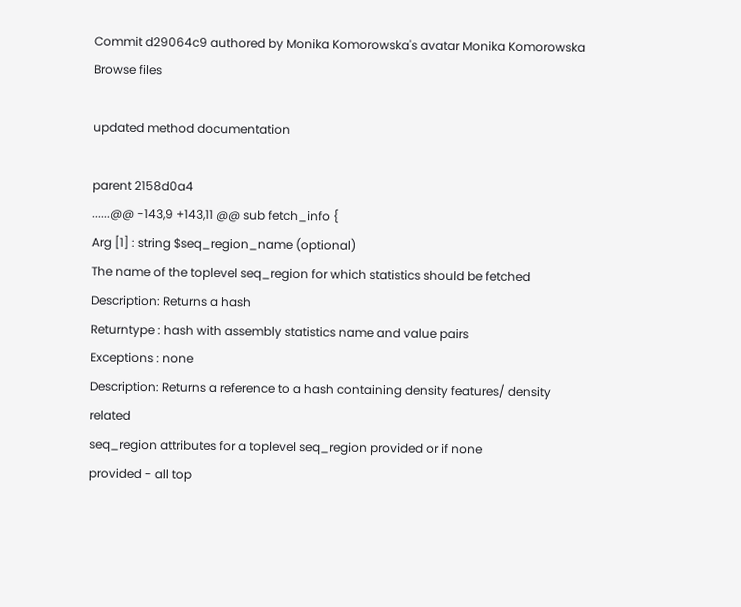Commit d29064c9 authored by Monika Komorowska's avatar Monika Komorowska
Browse files

updated method documentation

parent 2158d0a4
......@@ -143,9 +143,11 @@ sub fetch_info {
Arg [1] : string $seq_region_name (optional)
The name of the toplevel seq_region for which statistics should be fetched
Description: Returns a hash
Returntype : hash with assembly statistics name and value pairs
Exceptions : none
Description: Returns a reference to a hash containing density features/ density related
seq_region attributes for a toplevel seq_region provided or if none
provided - all top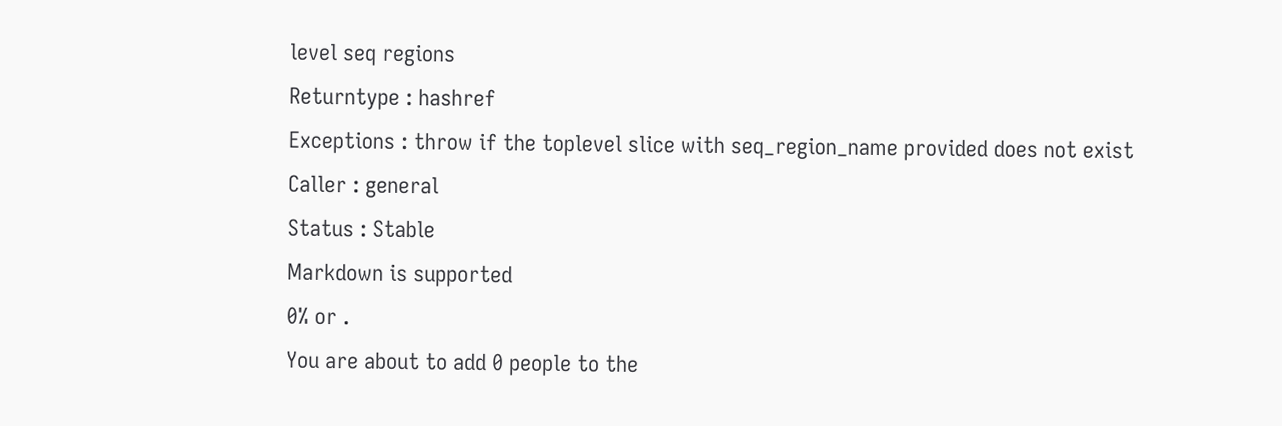level seq regions
Returntype : hashref
Exceptions : throw if the toplevel slice with seq_region_name provided does not exist
Caller : general
Status : Stable
Markdown is supported
0% or .
You are about to add 0 people to the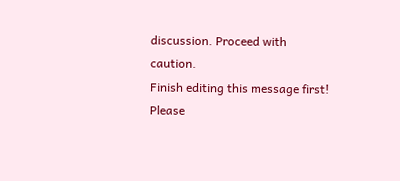discussion. Proceed with caution.
Finish editing this message first!
Please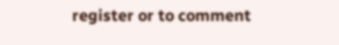register or to comment